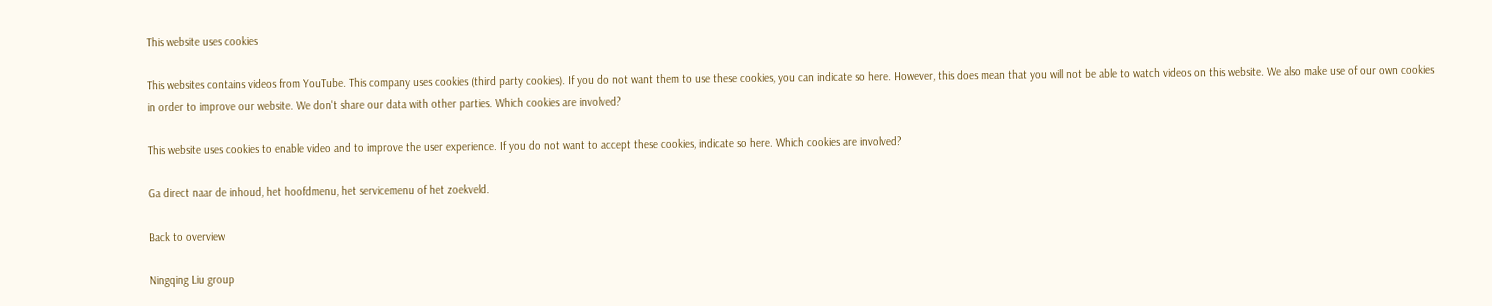This website uses cookies

This websites contains videos from YouTube. This company uses cookies (third party cookies). If you do not want them to use these cookies, you can indicate so here. However, this does mean that you will not be able to watch videos on this website. We also make use of our own cookies in order to improve our website. We don't share our data with other parties. Which cookies are involved?

This website uses cookies to enable video and to improve the user experience. If you do not want to accept these cookies, indicate so here. Which cookies are involved?

Ga direct naar de inhoud, het hoofdmenu, het servicemenu of het zoekveld.

Back to overview

Ningqing Liu group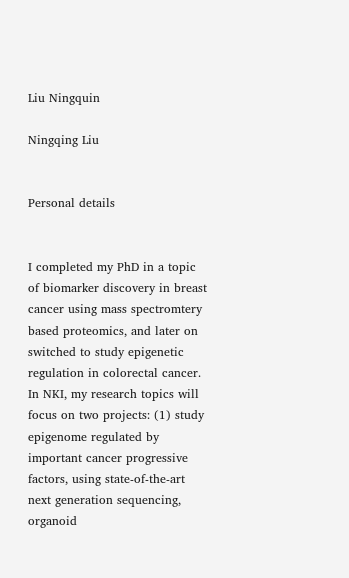Liu Ningquin

Ningqing Liu


Personal details


I completed my PhD in a topic of biomarker discovery in breast cancer using mass spectromtery based proteomics, and later on switched to study epigenetic regulation in colorectal cancer. In NKI, my research topics will focus on two projects: (1) study epigenome regulated by important cancer progressive factors, using state-of-the-art next generation sequencing, organoid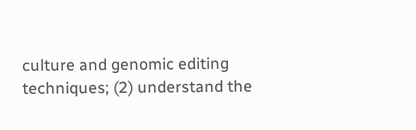culture and genomic editing techniques; (2) understand the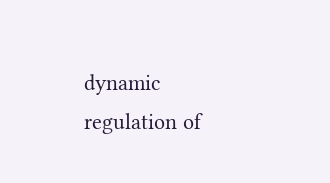dynamic regulation of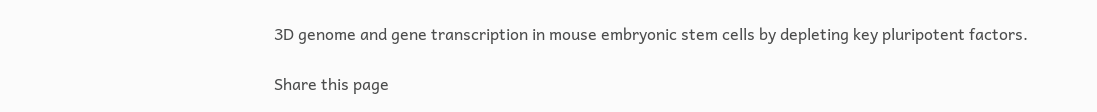3D genome and gene transcription in mouse embryonic stem cells by depleting key pluripotent factors.

Share this page